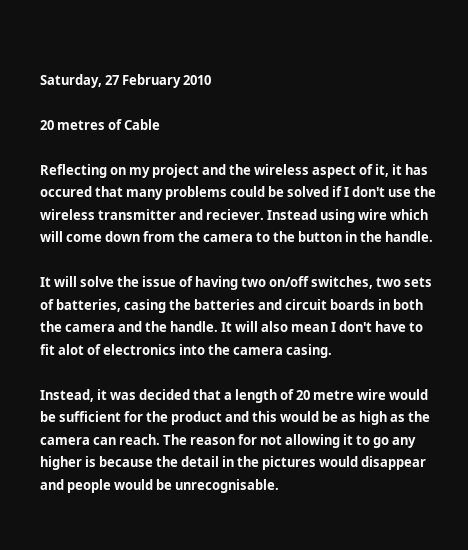Saturday, 27 February 2010

20 metres of Cable

Reflecting on my project and the wireless aspect of it, it has occured that many problems could be solved if I don't use the wireless transmitter and reciever. Instead using wire which will come down from the camera to the button in the handle.

It will solve the issue of having two on/off switches, two sets of batteries, casing the batteries and circuit boards in both the camera and the handle. It will also mean I don't have to fit alot of electronics into the camera casing.

Instead, it was decided that a length of 20 metre wire would be sufficient for the product and this would be as high as the camera can reach. The reason for not allowing it to go any higher is because the detail in the pictures would disappear and people would be unrecognisable.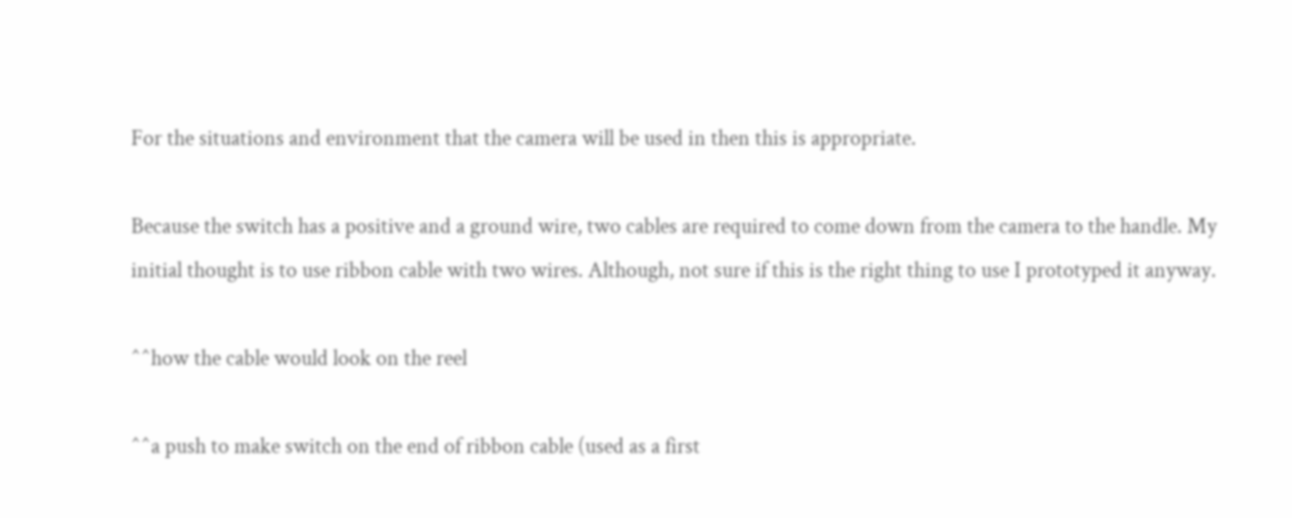For the situations and environment that the camera will be used in then this is appropriate.

Because the switch has a positive and a ground wire, two cables are required to come down from the camera to the handle. My initial thought is to use ribbon cable with two wires. Although, not sure if this is the right thing to use I prototyped it anyway.

^^how the cable would look on the reel

^^a push to make switch on the end of ribbon cable (used as a first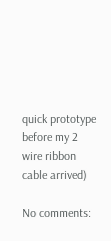quick prototype before my 2 wire ribbon cable arrived)

No comments: